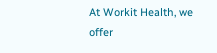At Workit Health, we offer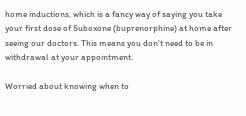home inductions, which is a fancy way of saying you take your first dose of Suboxone (buprenorphine) at home after seeing our doctors. This means you don't need to be in withdrawal at your appointment.

Worried about knowing when to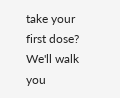take your first dose? We'll walk you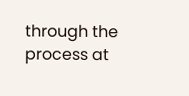through the process at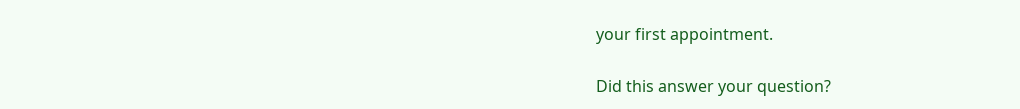your first appointment.

Did this answer your question?